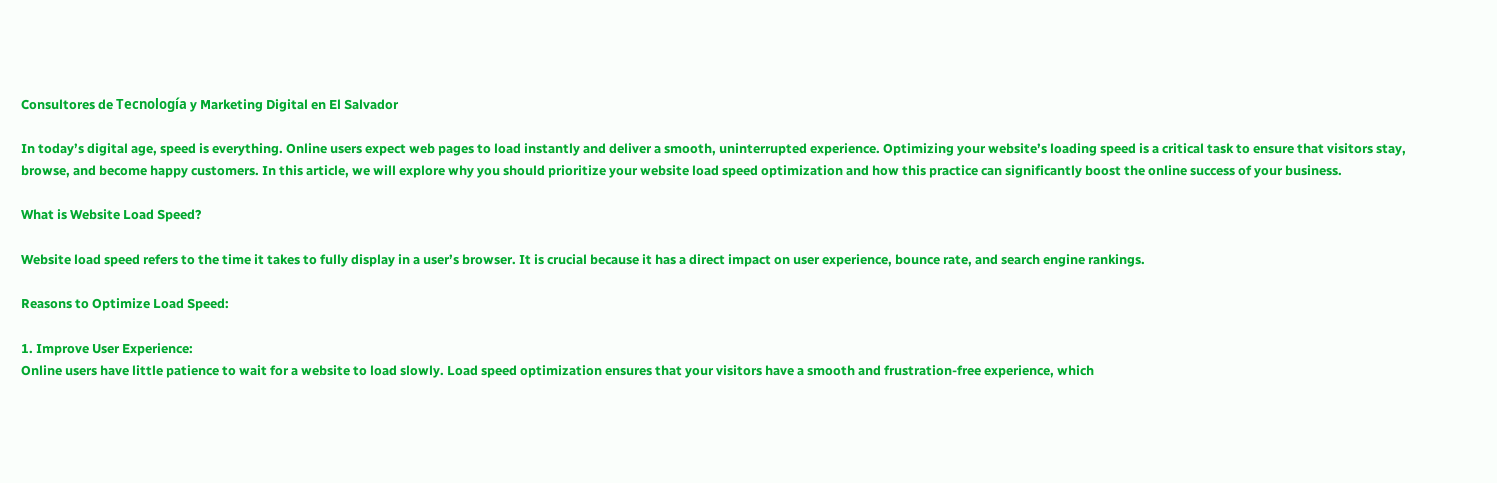Consultores de Tecnología y Marketing Digital en El Salvador

In today’s digital age, speed is everything. Online users expect web pages to load instantly and deliver a smooth, uninterrupted experience. Optimizing your website’s loading speed is a critical task to ensure that visitors stay, browse, and become happy customers. In this article, we will explore why you should prioritize your website load speed optimization and how this practice can significantly boost the online success of your business.

What is Website Load Speed?

Website load speed refers to the time it takes to fully display in a user’s browser. It is crucial because it has a direct impact on user experience, bounce rate, and search engine rankings.

Reasons to Optimize Load Speed:

1. Improve User Experience:
Online users have little patience to wait for a website to load slowly. Load speed optimization ensures that your visitors have a smooth and frustration-free experience, which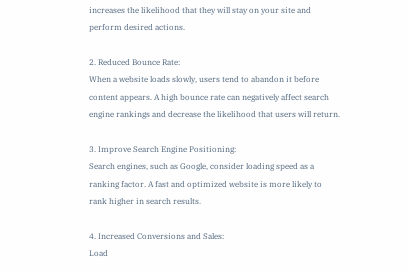increases the likelihood that they will stay on your site and perform desired actions.

2. Reduced Bounce Rate:
When a website loads slowly, users tend to abandon it before content appears. A high bounce rate can negatively affect search engine rankings and decrease the likelihood that users will return.

3. Improve Search Engine Positioning:
Search engines, such as Google, consider loading speed as a ranking factor. A fast and optimized website is more likely to rank higher in search results.

4. Increased Conversions and Sales:
Load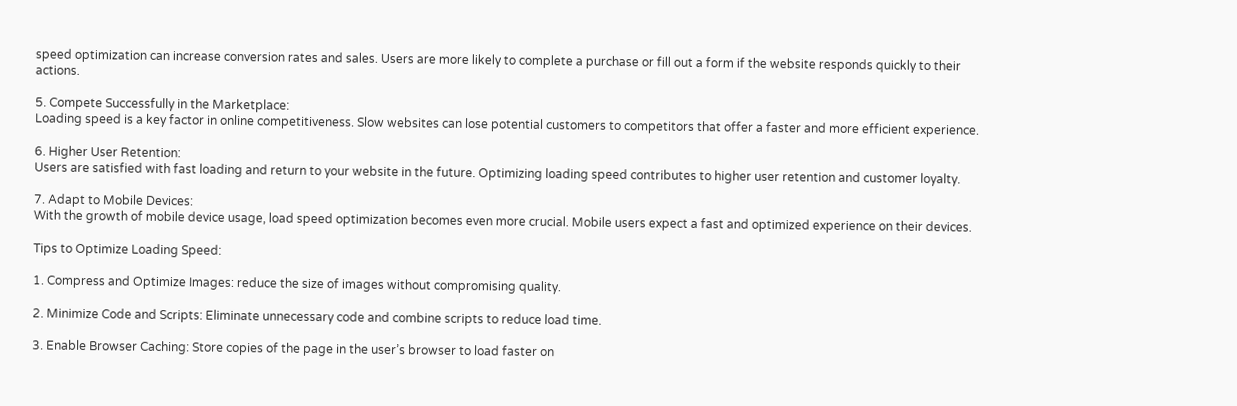speed optimization can increase conversion rates and sales. Users are more likely to complete a purchase or fill out a form if the website responds quickly to their actions.

5. Compete Successfully in the Marketplace:
Loading speed is a key factor in online competitiveness. Slow websites can lose potential customers to competitors that offer a faster and more efficient experience.

6. Higher User Retention:
Users are satisfied with fast loading and return to your website in the future. Optimizing loading speed contributes to higher user retention and customer loyalty.

7. Adapt to Mobile Devices:
With the growth of mobile device usage, load speed optimization becomes even more crucial. Mobile users expect a fast and optimized experience on their devices.

Tips to Optimize Loading Speed:

1. Compress and Optimize Images: reduce the size of images without compromising quality.

2. Minimize Code and Scripts: Eliminate unnecessary code and combine scripts to reduce load time.

3. Enable Browser Caching: Store copies of the page in the user’s browser to load faster on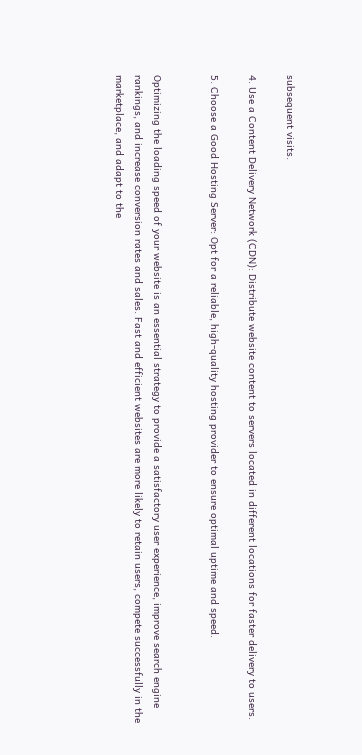subsequent visits.

4. Use a Content Delivery Network (CDN): Distribute website content to servers located in different locations for faster delivery to users.

5. Choose a Good Hosting Server: Opt for a reliable, high-quality hosting provider to ensure optimal uptime and speed.


Optimizing the loading speed of your website is an essential strategy to provide a satisfactory user experience, improve search engine rankings, and increase conversion rates and sales. Fast and efficient websites are more likely to retain users, compete successfully in the marketplace, and adapt to the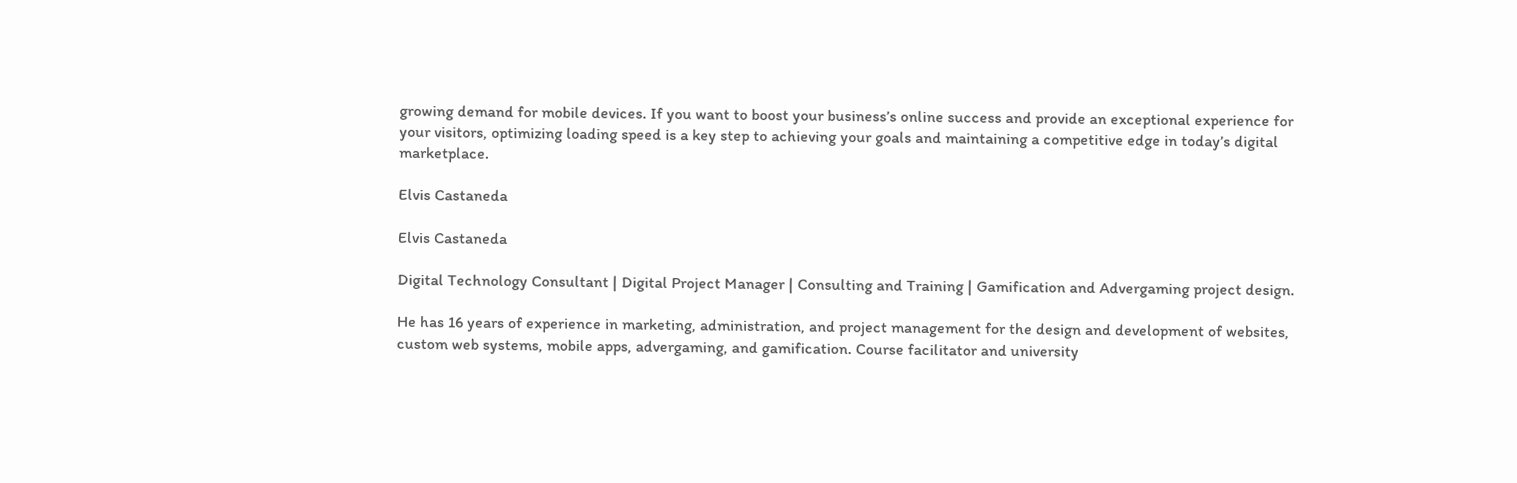growing demand for mobile devices. If you want to boost your business’s online success and provide an exceptional experience for your visitors, optimizing loading speed is a key step to achieving your goals and maintaining a competitive edge in today’s digital marketplace.

Elvis Castaneda

Elvis Castaneda

Digital Technology Consultant | Digital Project Manager | Consulting and Training | Gamification and Advergaming project design.

He has 16 years of experience in marketing, administration, and project management for the design and development of websites, custom web systems, mobile apps, advergaming, and gamification. Course facilitator and university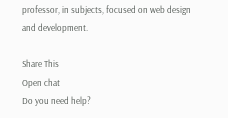professor, in subjects, focused on web design and development.

Share This
Open chat
Do you need help?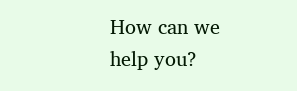How can we help you?